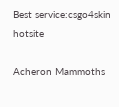Best service:csgo4skin hotsite

Acheron Mammoths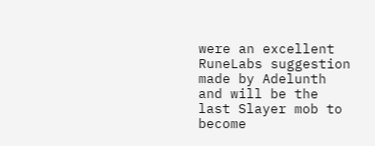were an excellent RuneLabs suggestion made by Adelunth and will be the last Slayer mob to become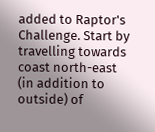added to Raptor's Challenge. Start by travelling towards coast north-east (in addition to outside) of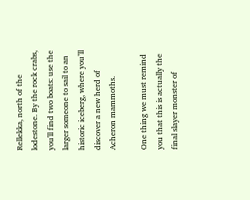Rellekka, north of the lodestone. By the rock crabs, you'll find two boats: use the larger someone to sail to an historic iceberg, where you’ll discover a new herd of Acheron mammoths.

One thing we must remind you that this is actually the final slayer monster of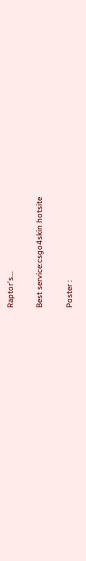Raptor's...

Best service:csgo4skin hotsite

Poster :